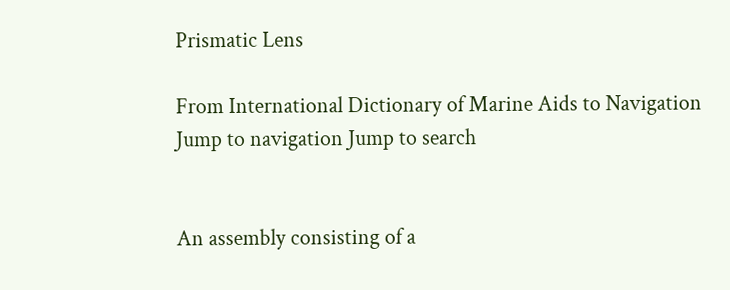Prismatic Lens

From International Dictionary of Marine Aids to Navigation
Jump to navigation Jump to search


An assembly consisting of a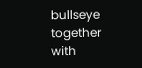bullseye together with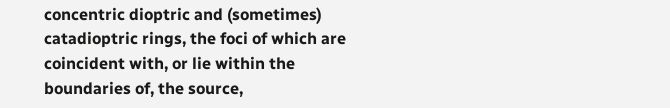concentric dioptric and (sometimes) catadioptric rings, the foci of which are coincident with, or lie within the boundaries of, the source,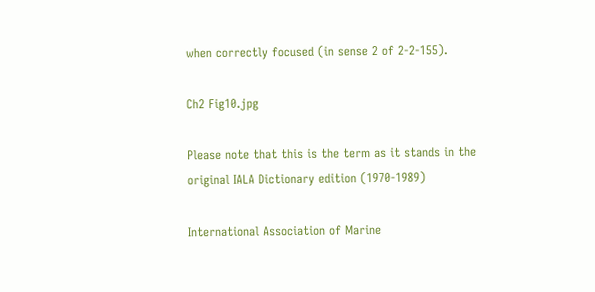when correctly focused (in sense 2 of 2-2-155).

Ch2 Fig10.jpg

Please note that this is the term as it stands in the original IALA Dictionary edition (1970-1989)

International Association of Marine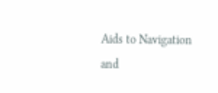Aids to Navigation and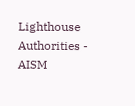Lighthouse Authorities - AISM